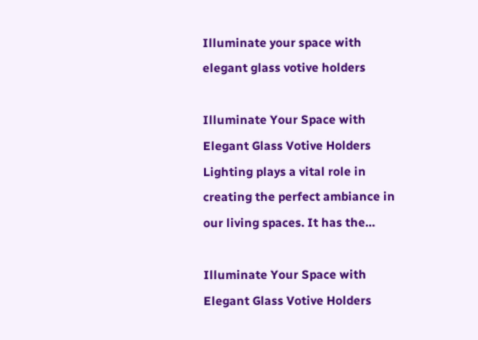Illuminate your space with elegant glass votive holders

Illuminate Your Space with Elegant Glass Votive Holders Lighting plays a vital role in creating the perfect ambiance in our living spaces. It has the…

Illuminate Your Space with Elegant Glass Votive Holders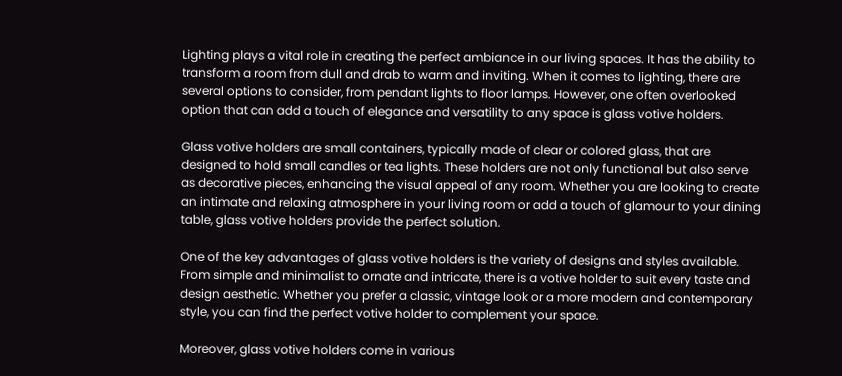Lighting plays a vital role in creating the perfect ambiance in our living spaces. It has the ability to transform a room from dull and drab to warm and inviting. When it comes to lighting, there are several options to consider, from pendant lights to floor lamps. However, one often overlooked option that can add a touch of elegance and versatility to any space is glass votive holders.

Glass votive holders are small containers, typically made of clear or colored glass, that are designed to hold small candles or tea lights. These holders are not only functional but also serve as decorative pieces, enhancing the visual appeal of any room. Whether you are looking to create an intimate and relaxing atmosphere in your living room or add a touch of glamour to your dining table, glass votive holders provide the perfect solution.

One of the key advantages of glass votive holders is the variety of designs and styles available. From simple and minimalist to ornate and intricate, there is a votive holder to suit every taste and design aesthetic. Whether you prefer a classic, vintage look or a more modern and contemporary style, you can find the perfect votive holder to complement your space.

Moreover, glass votive holders come in various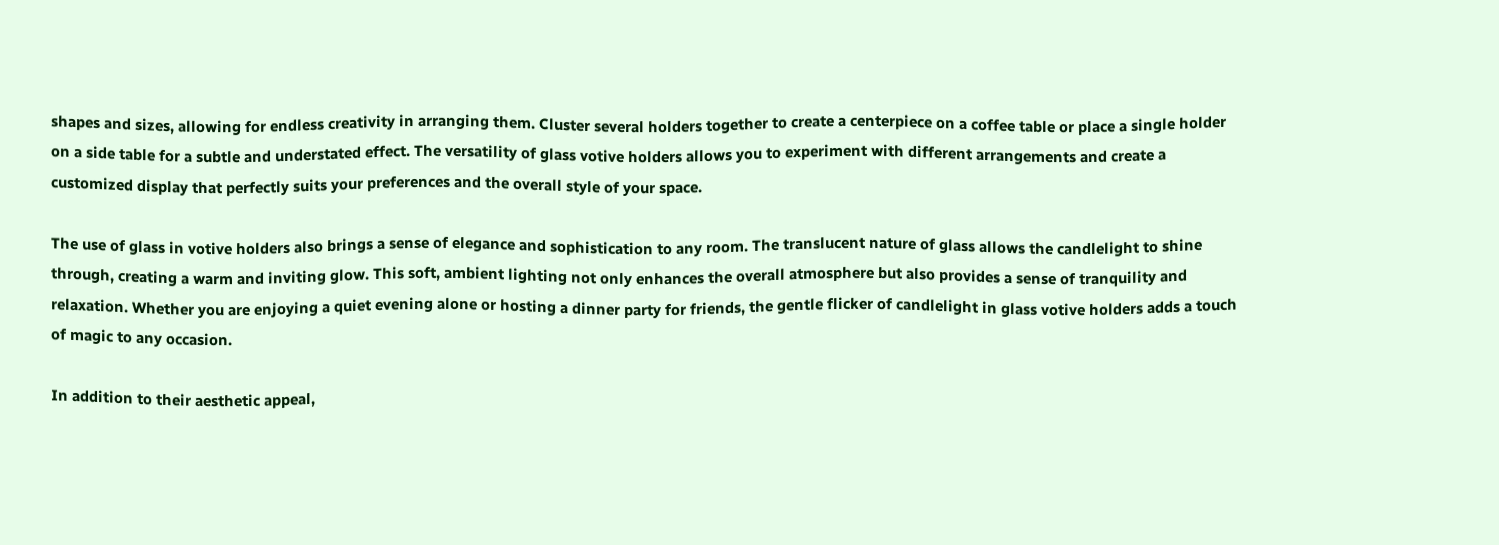shapes and sizes, allowing for endless creativity in arranging them. Cluster several holders together to create a centerpiece on a coffee table or place a single holder on a side table for a subtle and understated effect. The versatility of glass votive holders allows you to experiment with different arrangements and create a customized display that perfectly suits your preferences and the overall style of your space.

The use of glass in votive holders also brings a sense of elegance and sophistication to any room. The translucent nature of glass allows the candlelight to shine through, creating a warm and inviting glow. This soft, ambient lighting not only enhances the overall atmosphere but also provides a sense of tranquility and relaxation. Whether you are enjoying a quiet evening alone or hosting a dinner party for friends, the gentle flicker of candlelight in glass votive holders adds a touch of magic to any occasion.

In addition to their aesthetic appeal,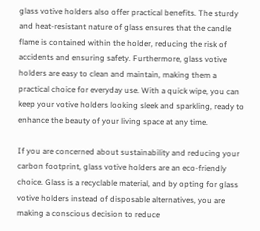glass votive holders also offer practical benefits. The sturdy and heat-resistant nature of glass ensures that the candle flame is contained within the holder, reducing the risk of accidents and ensuring safety. Furthermore, glass votive holders are easy to clean and maintain, making them a practical choice for everyday use. With a quick wipe, you can keep your votive holders looking sleek and sparkling, ready to enhance the beauty of your living space at any time.

If you are concerned about sustainability and reducing your carbon footprint, glass votive holders are an eco-friendly choice. Glass is a recyclable material, and by opting for glass votive holders instead of disposable alternatives, you are making a conscious decision to reduce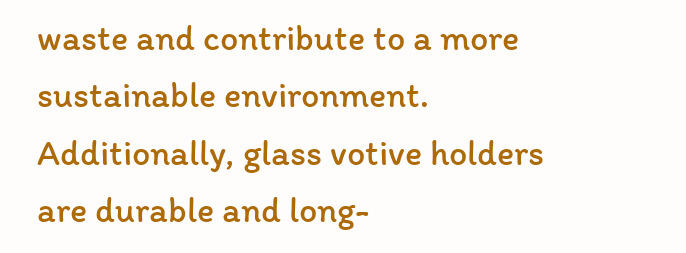waste and contribute to a more sustainable environment. Additionally, glass votive holders are durable and long-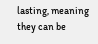lasting, meaning they can be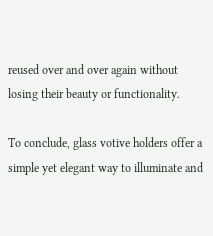reused over and over again without losing their beauty or functionality.

To conclude, glass votive holders offer a simple yet elegant way to illuminate and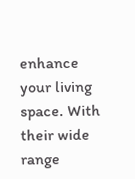enhance your living space. With their wide range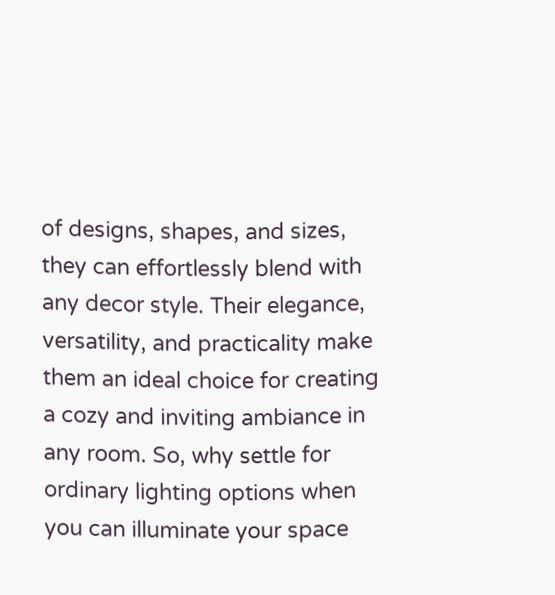of designs, shapes, and sizes, they can effortlessly blend with any decor style. Their elegance, versatility, and practicality make them an ideal choice for creating a cozy and inviting ambiance in any room. So, why settle for ordinary lighting options when you can illuminate your space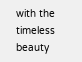with the timeless beauty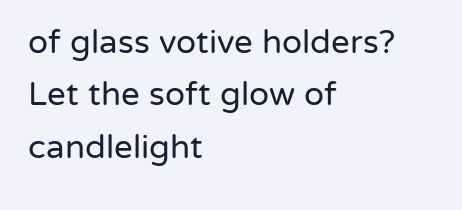of glass votive holders? Let the soft glow of candlelight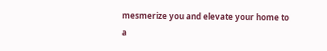mesmerize you and elevate your home to a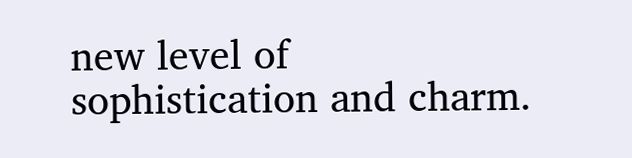new level of sophistication and charm.